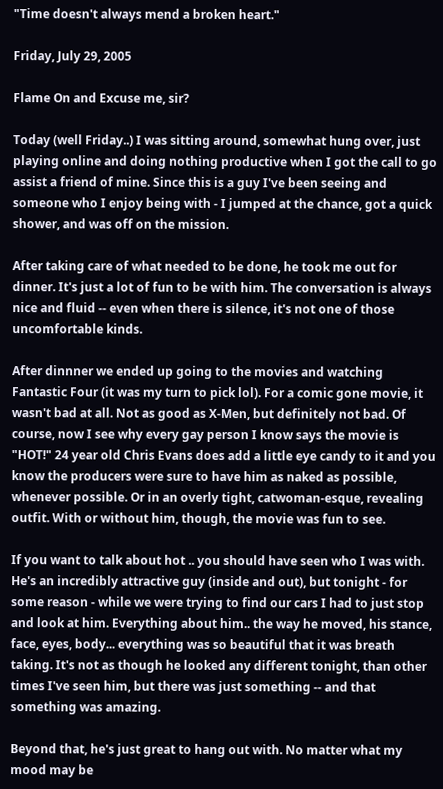"Time doesn't always mend a broken heart."

Friday, July 29, 2005

Flame On and Excuse me, sir?

Today (well Friday..) I was sitting around, somewhat hung over, just playing online and doing nothing productive when I got the call to go assist a friend of mine. Since this is a guy I've been seeing and someone who I enjoy being with - I jumped at the chance, got a quick shower, and was off on the mission.

After taking care of what needed to be done, he took me out for dinner. It's just a lot of fun to be with him. The conversation is always nice and fluid -- even when there is silence, it's not one of those uncomfortable kinds.

After dinnner we ended up going to the movies and watching Fantastic Four (it was my turn to pick lol). For a comic gone movie, it wasn't bad at all. Not as good as X-Men, but definitely not bad. Of course, now I see why every gay person I know says the movie is "HOT!" 24 year old Chris Evans does add a little eye candy to it and you know the producers were sure to have him as naked as possible, whenever possible. Or in an overly tight, catwoman-esque, revealing outfit. With or without him, though, the movie was fun to see.

If you want to talk about hot .. you should have seen who I was with. He's an incredibly attractive guy (inside and out), but tonight - for some reason - while we were trying to find our cars I had to just stop and look at him. Everything about him.. the way he moved, his stance, face, eyes, body... everything was so beautiful that it was breath taking. It's not as though he looked any different tonight, than other times I've seen him, but there was just something -- and that something was amazing.

Beyond that, he's just great to hang out with. No matter what my mood may be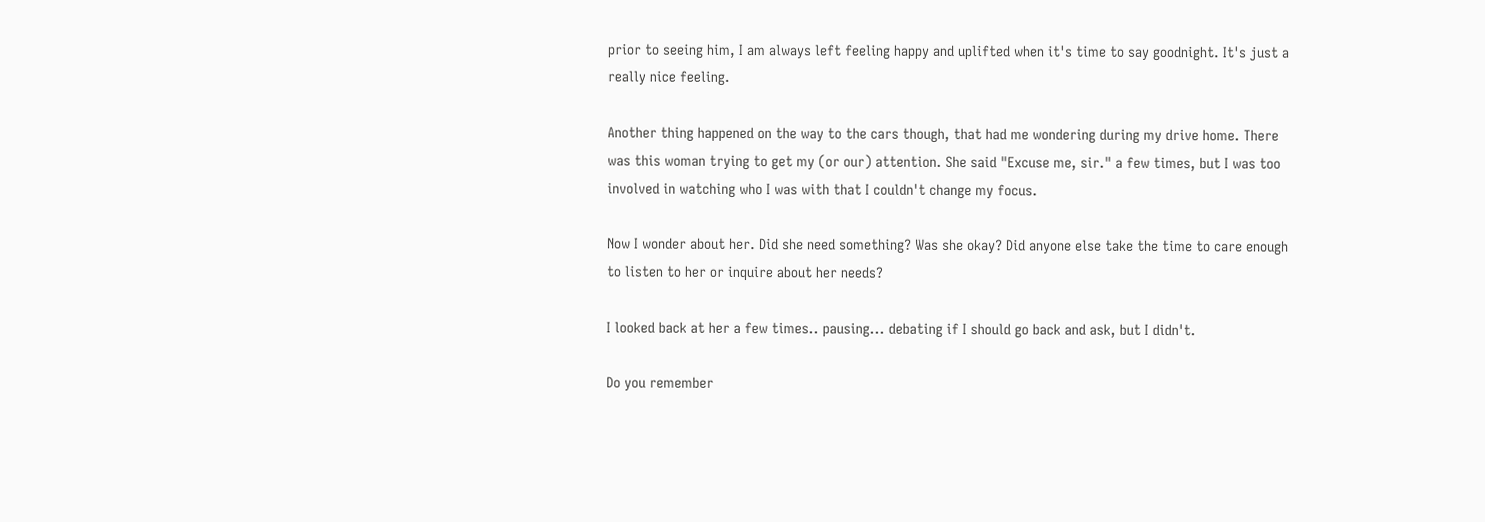prior to seeing him, I am always left feeling happy and uplifted when it's time to say goodnight. It's just a really nice feeling.

Another thing happened on the way to the cars though, that had me wondering during my drive home. There was this woman trying to get my (or our) attention. She said "Excuse me, sir." a few times, but I was too involved in watching who I was with that I couldn't change my focus.

Now I wonder about her. Did she need something? Was she okay? Did anyone else take the time to care enough to listen to her or inquire about her needs?

I looked back at her a few times.. pausing... debating if I should go back and ask, but I didn't.

Do you remember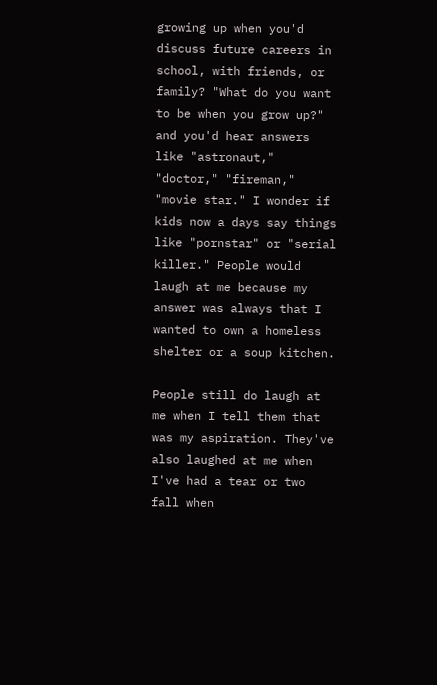growing up when you'd discuss future careers in school, with friends, or family? "What do you want to be when you grow up?" and you'd hear answers like "astronaut," "doctor," "fireman," "movie star." I wonder if kids now a days say things like "pornstar" or "serial killer." People would laugh at me because my answer was always that I wanted to own a homeless shelter or a soup kitchen.

People still do laugh at me when I tell them that was my aspiration. They've also laughed at me when I've had a tear or two fall when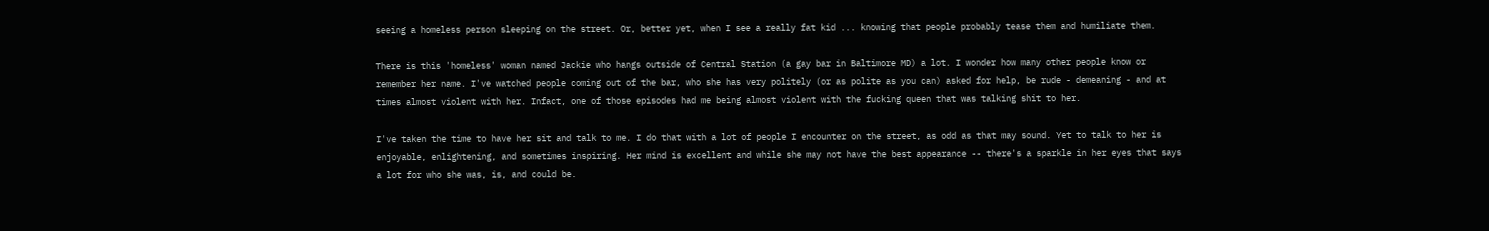seeing a homeless person sleeping on the street. Or, better yet, when I see a really fat kid ... knowing that people probably tease them and humiliate them.

There is this 'homeless' woman named Jackie who hangs outside of Central Station (a gay bar in Baltimore MD) a lot. I wonder how many other people know or remember her name. I've watched people coming out of the bar, who she has very politely (or as polite as you can) asked for help, be rude - demeaning - and at times almost violent with her. Infact, one of those episodes had me being almost violent with the fucking queen that was talking shit to her.

I've taken the time to have her sit and talk to me. I do that with a lot of people I encounter on the street, as odd as that may sound. Yet to talk to her is enjoyable, enlightening, and sometimes inspiring. Her mind is excellent and while she may not have the best appearance -- there's a sparkle in her eyes that says a lot for who she was, is, and could be.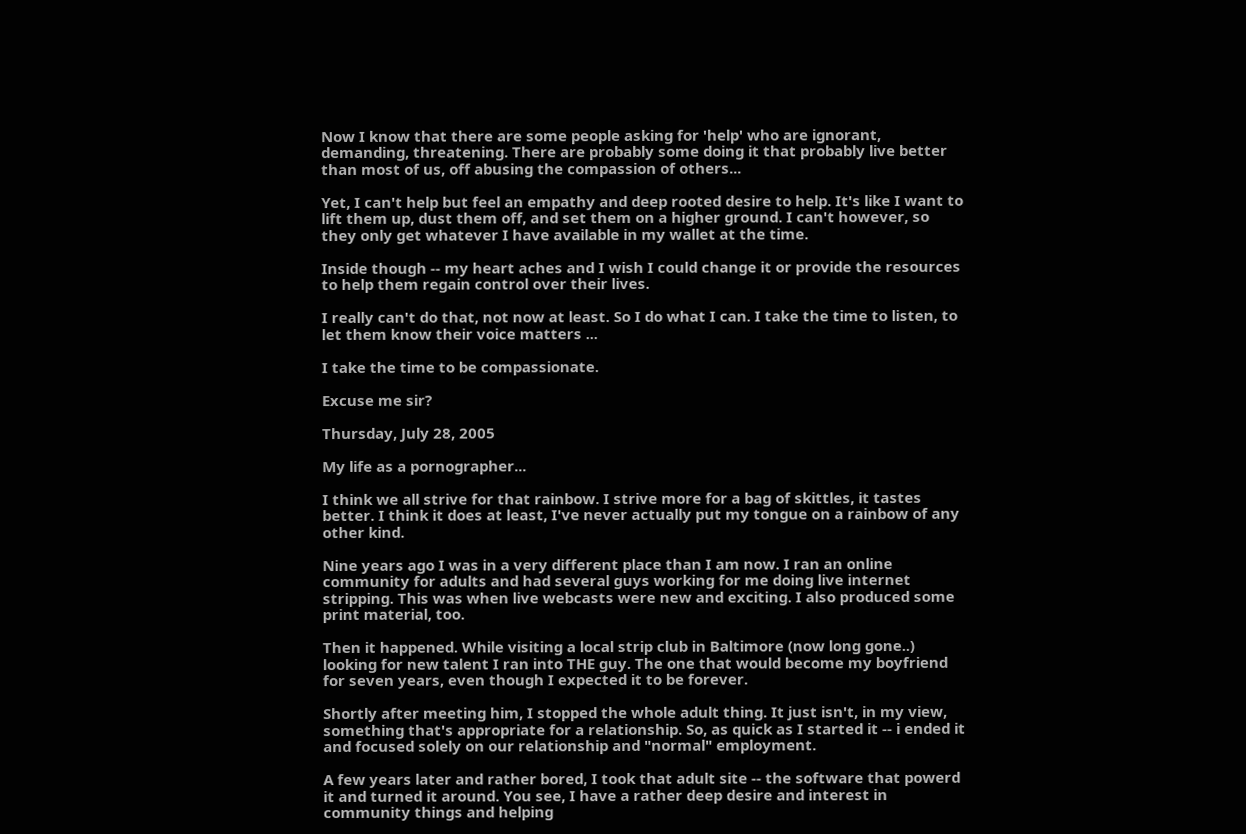Now I know that there are some people asking for 'help' who are ignorant, demanding, threatening. There are probably some doing it that probably live better than most of us, off abusing the compassion of others...

Yet, I can't help but feel an empathy and deep rooted desire to help. It's like I want to lift them up, dust them off, and set them on a higher ground. I can't however, so they only get whatever I have available in my wallet at the time.

Inside though -- my heart aches and I wish I could change it or provide the resources to help them regain control over their lives.

I really can't do that, not now at least. So I do what I can. I take the time to listen, to let them know their voice matters ...

I take the time to be compassionate.

Excuse me sir?

Thursday, July 28, 2005

My life as a pornographer...

I think we all strive for that rainbow. I strive more for a bag of skittles, it tastes better. I think it does at least, I've never actually put my tongue on a rainbow of any other kind.

Nine years ago I was in a very different place than I am now. I ran an online community for adults and had several guys working for me doing live internet stripping. This was when live webcasts were new and exciting. I also produced some print material, too.

Then it happened. While visiting a local strip club in Baltimore (now long gone..) looking for new talent I ran into THE guy. The one that would become my boyfriend for seven years, even though I expected it to be forever.

Shortly after meeting him, I stopped the whole adult thing. It just isn't, in my view, something that's appropriate for a relationship. So, as quick as I started it -- i ended it and focused solely on our relationship and "normal" employment.

A few years later and rather bored, I took that adult site -- the software that powerd it and turned it around. You see, I have a rather deep desire and interest in community things and helping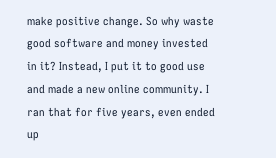make positive change. So why waste good software and money invested in it? Instead, I put it to good use and made a new online community. I ran that for five years, even ended up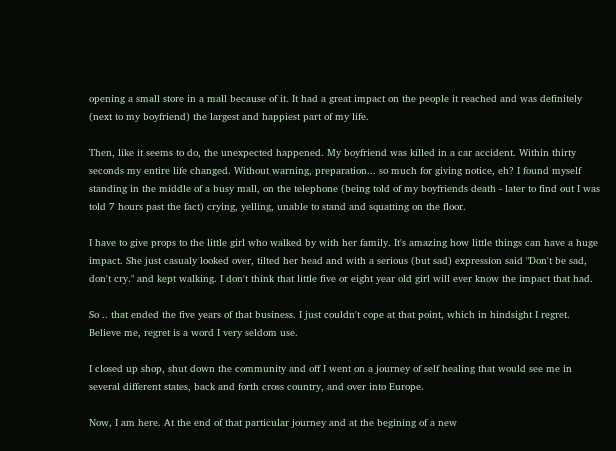opening a small store in a mall because of it. It had a great impact on the people it reached and was definitely (next to my boyfriend) the largest and happiest part of my life.

Then, like it seems to do, the unexpected happened. My boyfriend was killed in a car accident. Within thirty seconds my entire life changed. Without warning, preparation... so much for giving notice, eh? I found myself standing in the middle of a busy mall, on the telephone (being told of my boyfriends death - later to find out I was told 7 hours past the fact) crying, yelling, unable to stand and squatting on the floor.

I have to give props to the little girl who walked by with her family. It's amazing how little things can have a huge impact. She just casualy looked over, tilted her head and with a serious (but sad) expression said "Don't be sad, don't cry." and kept walking. I don't think that little five or eight year old girl will ever know the impact that had.

So .. that ended the five years of that business. I just couldn't cope at that point, which in hindsight I regret. Believe me, regret is a word I very seldom use.

I closed up shop, shut down the community and off I went on a journey of self healing that would see me in several different states, back and forth cross country, and over into Europe.

Now, I am here. At the end of that particular journey and at the begining of a new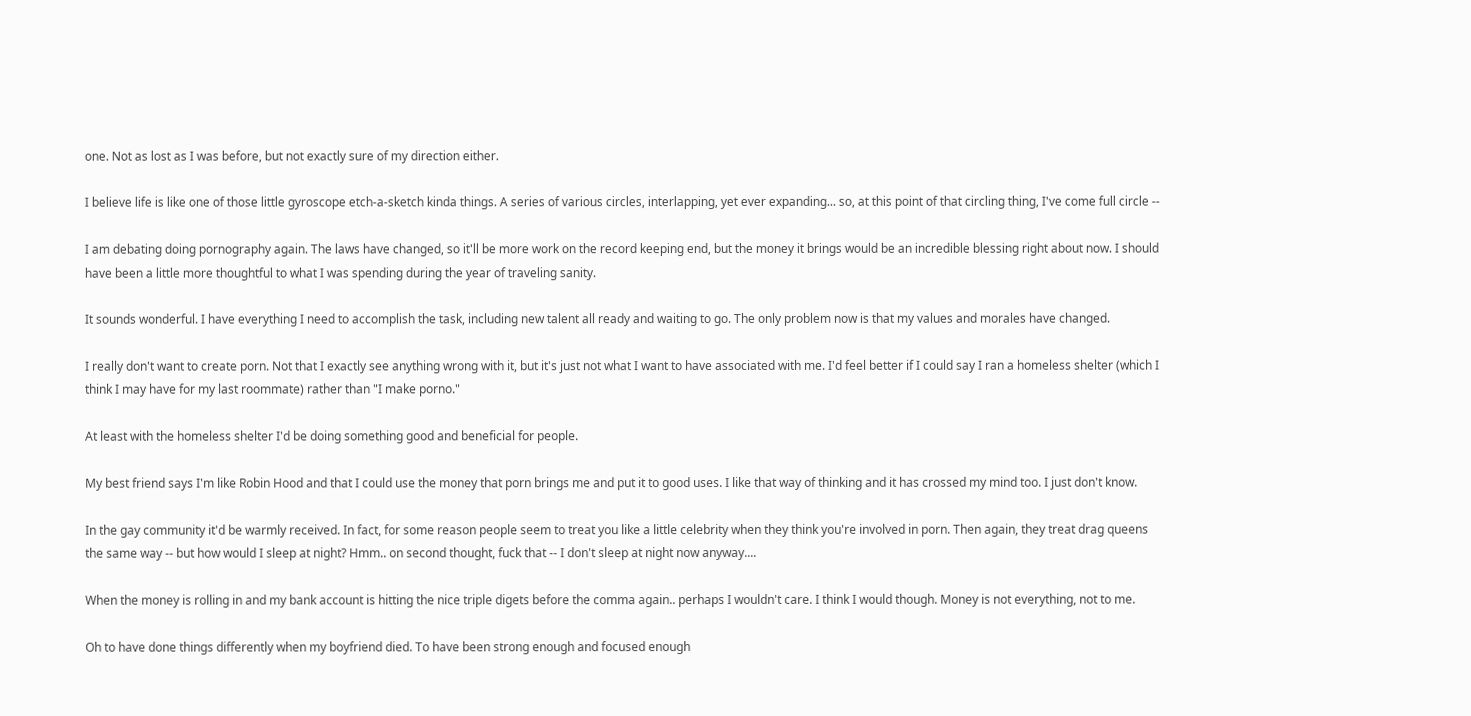one. Not as lost as I was before, but not exactly sure of my direction either.

I believe life is like one of those little gyroscope etch-a-sketch kinda things. A series of various circles, interlapping, yet ever expanding... so, at this point of that circling thing, I've come full circle --

I am debating doing pornography again. The laws have changed, so it'll be more work on the record keeping end, but the money it brings would be an incredible blessing right about now. I should have been a little more thoughtful to what I was spending during the year of traveling sanity.

It sounds wonderful. I have everything I need to accomplish the task, including new talent all ready and waiting to go. The only problem now is that my values and morales have changed.

I really don't want to create porn. Not that I exactly see anything wrong with it, but it's just not what I want to have associated with me. I'd feel better if I could say I ran a homeless shelter (which I think I may have for my last roommate) rather than "I make porno."

At least with the homeless shelter I'd be doing something good and beneficial for people.

My best friend says I'm like Robin Hood and that I could use the money that porn brings me and put it to good uses. I like that way of thinking and it has crossed my mind too. I just don't know.

In the gay community it'd be warmly received. In fact, for some reason people seem to treat you like a little celebrity when they think you're involved in porn. Then again, they treat drag queens the same way -- but how would I sleep at night? Hmm.. on second thought, fuck that -- I don't sleep at night now anyway....

When the money is rolling in and my bank account is hitting the nice triple digets before the comma again.. perhaps I wouldn't care. I think I would though. Money is not everything, not to me.

Oh to have done things differently when my boyfriend died. To have been strong enough and focused enough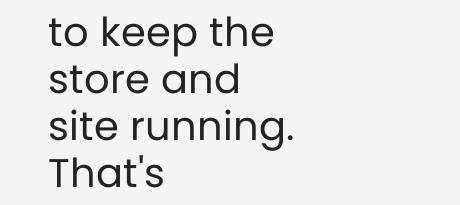to keep the store and site running. That's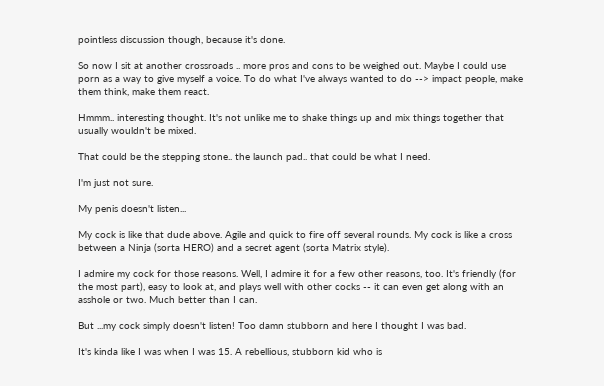pointless discussion though, because it's done.

So now I sit at another crossroads .. more pros and cons to be weighed out. Maybe I could use porn as a way to give myself a voice. To do what I've always wanted to do --> impact people, make them think, make them react.

Hmmm.. interesting thought. It's not unlike me to shake things up and mix things together that usually wouldn't be mixed.

That could be the stepping stone.. the launch pad.. that could be what I need.

I'm just not sure.

My penis doesn't listen...

My cock is like that dude above. Agile and quick to fire off several rounds. My cock is like a cross between a Ninja (sorta HERO) and a secret agent (sorta Matrix style).

I admire my cock for those reasons. Well, I admire it for a few other reasons, too. It's friendly (for the most part), easy to look at, and plays well with other cocks -- it can even get along with an asshole or two. Much better than I can.

But ...my cock simply doesn't listen! Too damn stubborn and here I thought I was bad.

It's kinda like I was when I was 15. A rebellious, stubborn kid who is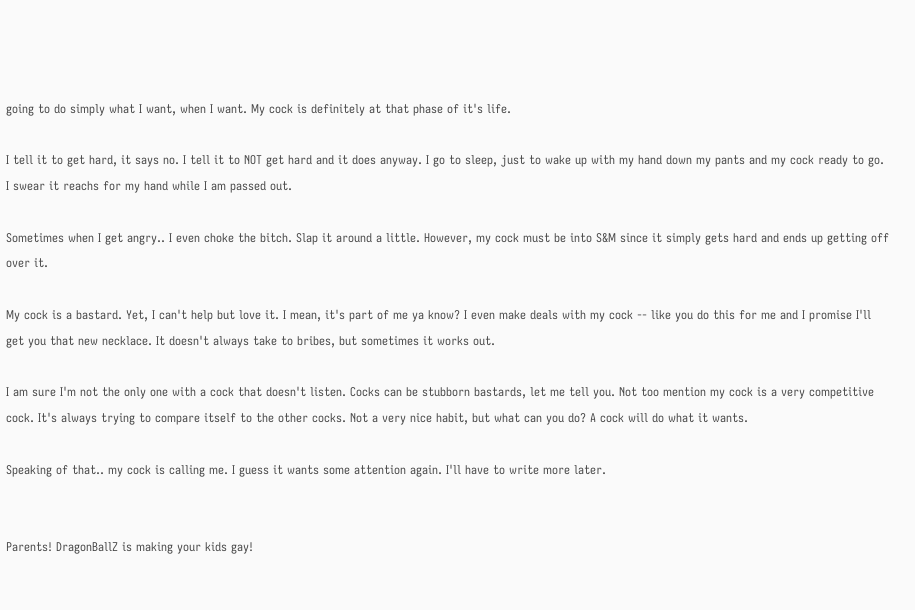going to do simply what I want, when I want. My cock is definitely at that phase of it's life.

I tell it to get hard, it says no. I tell it to NOT get hard and it does anyway. I go to sleep, just to wake up with my hand down my pants and my cock ready to go. I swear it reachs for my hand while I am passed out.

Sometimes when I get angry.. I even choke the bitch. Slap it around a little. However, my cock must be into S&M since it simply gets hard and ends up getting off over it.

My cock is a bastard. Yet, I can't help but love it. I mean, it's part of me ya know? I even make deals with my cock -- like you do this for me and I promise I'll get you that new necklace. It doesn't always take to bribes, but sometimes it works out.

I am sure I'm not the only one with a cock that doesn't listen. Cocks can be stubborn bastards, let me tell you. Not too mention my cock is a very competitive cock. It's always trying to compare itself to the other cocks. Not a very nice habit, but what can you do? A cock will do what it wants.

Speaking of that.. my cock is calling me. I guess it wants some attention again. I'll have to write more later.


Parents! DragonBallZ is making your kids gay!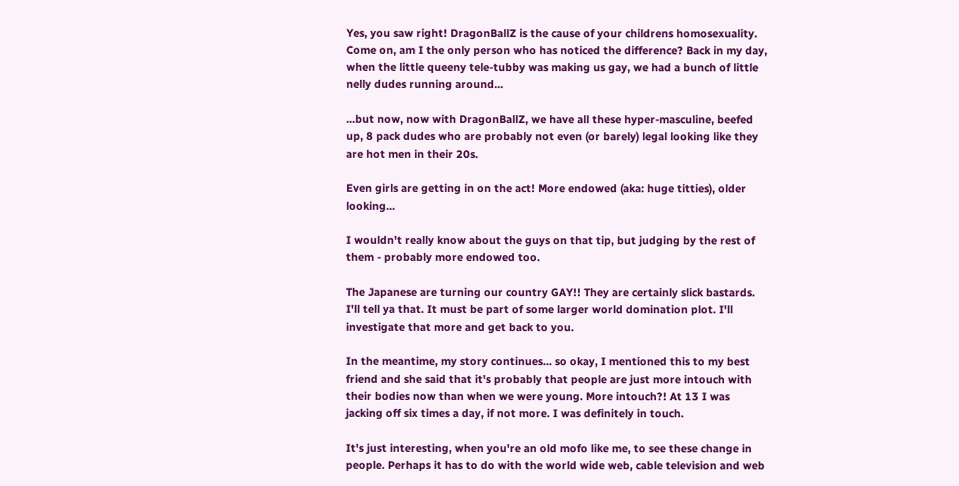Yes, you saw right! DragonBallZ is the cause of your childrens homosexuality. Come on, am I the only person who has noticed the difference? Back in my day, when the little queeny tele-tubby was making us gay, we had a bunch of little nelly dudes running around...

...but now, now with DragonBallZ, we have all these hyper-masculine, beefed up, 8 pack dudes who are probably not even (or barely) legal looking like they are hot men in their 20s.

Even girls are getting in on the act! More endowed (aka: huge titties), older looking...

I wouldn't really know about the guys on that tip, but judging by the rest of them - probably more endowed too.

The Japanese are turning our country GAY!! They are certainly slick bastards. I'll tell ya that. It must be part of some larger world domination plot. I'll investigate that more and get back to you.

In the meantime, my story continues... so okay, I mentioned this to my best friend and she said that it's probably that people are just more intouch with their bodies now than when we were young. More intouch?! At 13 I was jacking off six times a day, if not more. I was definitely in touch.

It's just interesting, when you're an old mofo like me, to see these change in people. Perhaps it has to do with the world wide web, cable television and web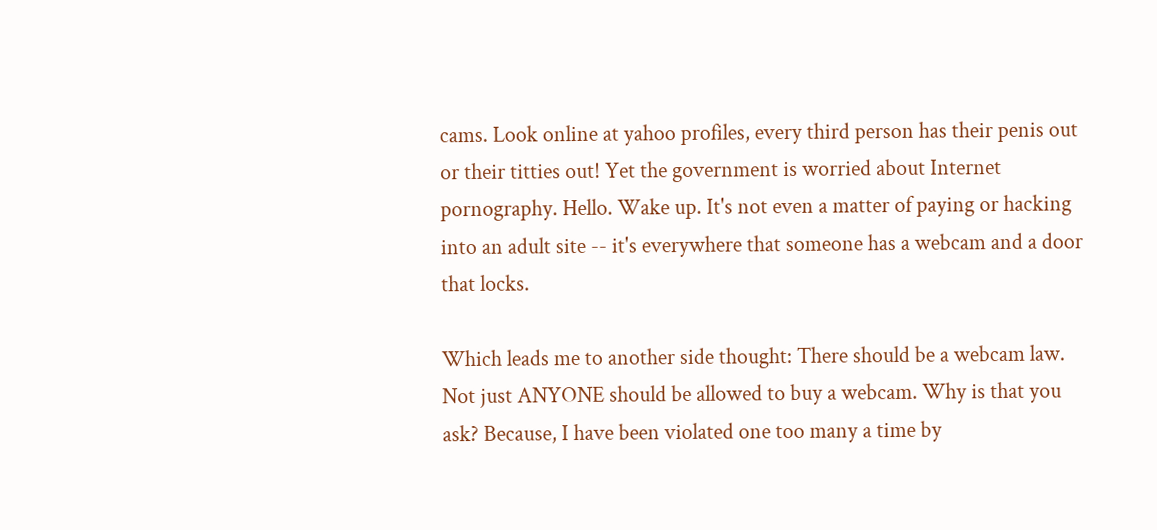cams. Look online at yahoo profiles, every third person has their penis out or their titties out! Yet the government is worried about Internet pornography. Hello. Wake up. It's not even a matter of paying or hacking into an adult site -- it's everywhere that someone has a webcam and a door that locks.

Which leads me to another side thought: There should be a webcam law. Not just ANYONE should be allowed to buy a webcam. Why is that you ask? Because, I have been violated one too many a time by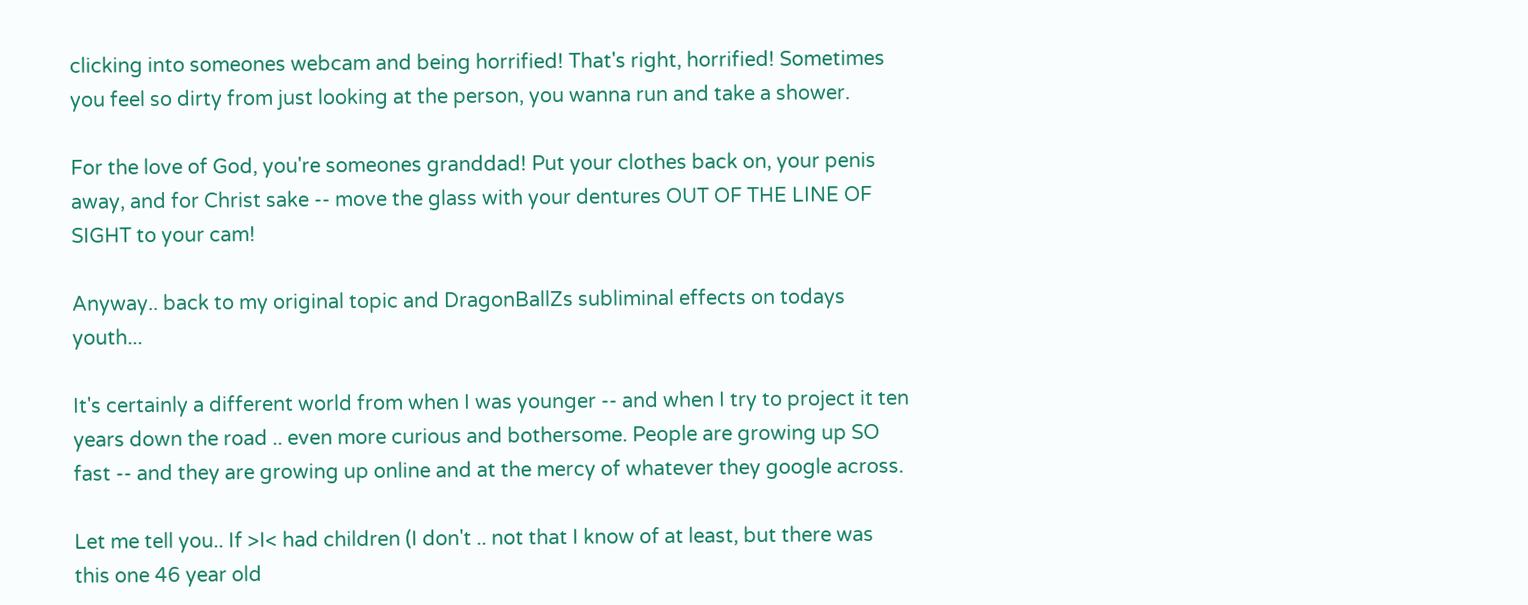clicking into someones webcam and being horrified! That's right, horrified! Sometimes you feel so dirty from just looking at the person, you wanna run and take a shower.

For the love of God, you're someones granddad! Put your clothes back on, your penis away, and for Christ sake -- move the glass with your dentures OUT OF THE LINE OF SIGHT to your cam!

Anyway.. back to my original topic and DragonBallZs subliminal effects on todays youth...

It's certainly a different world from when I was younger -- and when I try to project it ten years down the road .. even more curious and bothersome. People are growing up SO fast -- and they are growing up online and at the mercy of whatever they google across.

Let me tell you.. If >I< had children (I don't .. not that I know of at least, but there was this one 46 year old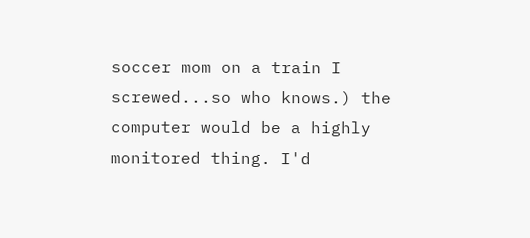soccer mom on a train I screwed...so who knows.) the computer would be a highly monitored thing. I'd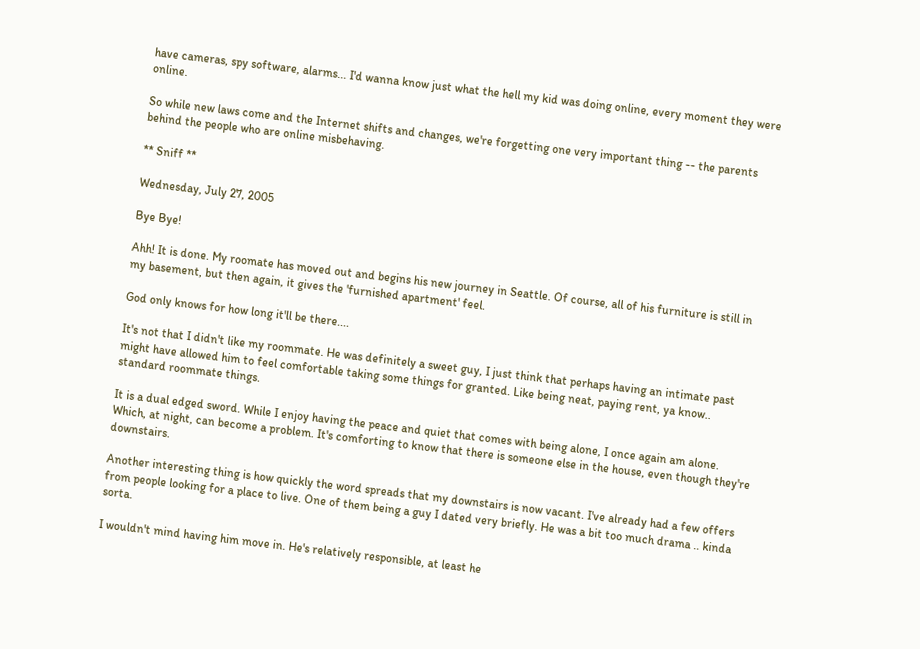have cameras, spy software, alarms... I'd wanna know just what the hell my kid was doing online, every moment they were online.

So while new laws come and the Internet shifts and changes, we're forgetting one very important thing -- the parents behind the people who are online misbehaving.

** Sniff **

Wednesday, July 27, 2005

Bye Bye!

Ahh! It is done. My roomate has moved out and begins his new journey in Seattle. Of course, all of his furniture is still in my basement, but then again, it gives the 'furnished apartment' feel.

God only knows for how long it'll be there....

It's not that I didn't like my roommate. He was definitely a sweet guy, I just think that perhaps having an intimate past might have allowed him to feel comfortable taking some things for granted. Like being neat, paying rent, ya know.. standard roommate things.

It is a dual edged sword. While I enjoy having the peace and quiet that comes with being alone, I once again am alone. Which, at night, can become a problem. It's comforting to know that there is someone else in the house, even though they're downstairs.

Another interesting thing is how quickly the word spreads that my downstairs is now vacant. I've already had a few offers from people looking for a place to live. One of them being a guy I dated very briefly. He was a bit too much drama .. kinda sorta.

I wouldn't mind having him move in. He's relatively responsible, at least he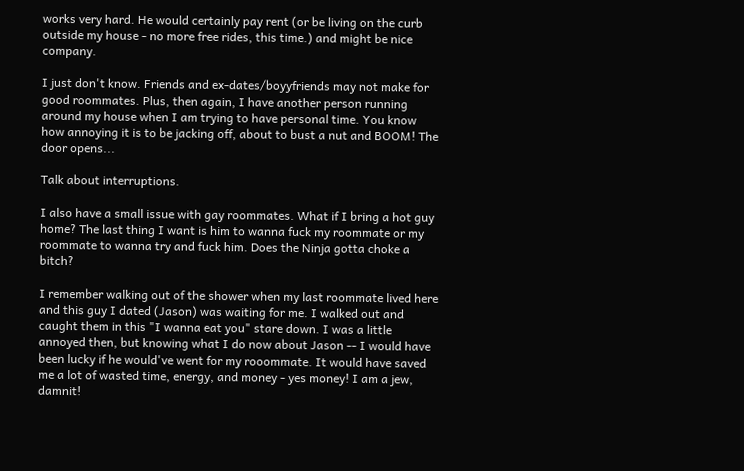works very hard. He would certainly pay rent (or be living on the curb outside my house - no more free rides, this time.) and might be nice company.

I just don't know. Friends and ex-dates/boyyfriends may not make for good roommates. Plus, then again, I have another person running around my house when I am trying to have personal time. You know how annoying it is to be jacking off, about to bust a nut and BOOM! The door opens...

Talk about interruptions.

I also have a small issue with gay roommates. What if I bring a hot guy home? The last thing I want is him to wanna fuck my roommate or my roommate to wanna try and fuck him. Does the Ninja gotta choke a bitch?

I remember walking out of the shower when my last roommate lived here and this guy I dated (Jason) was waiting for me. I walked out and caught them in this "I wanna eat you" stare down. I was a little annoyed then, but knowing what I do now about Jason -- I would have been lucky if he would've went for my rooommate. It would have saved me a lot of wasted time, energy, and money - yes money! I am a jew, damnit!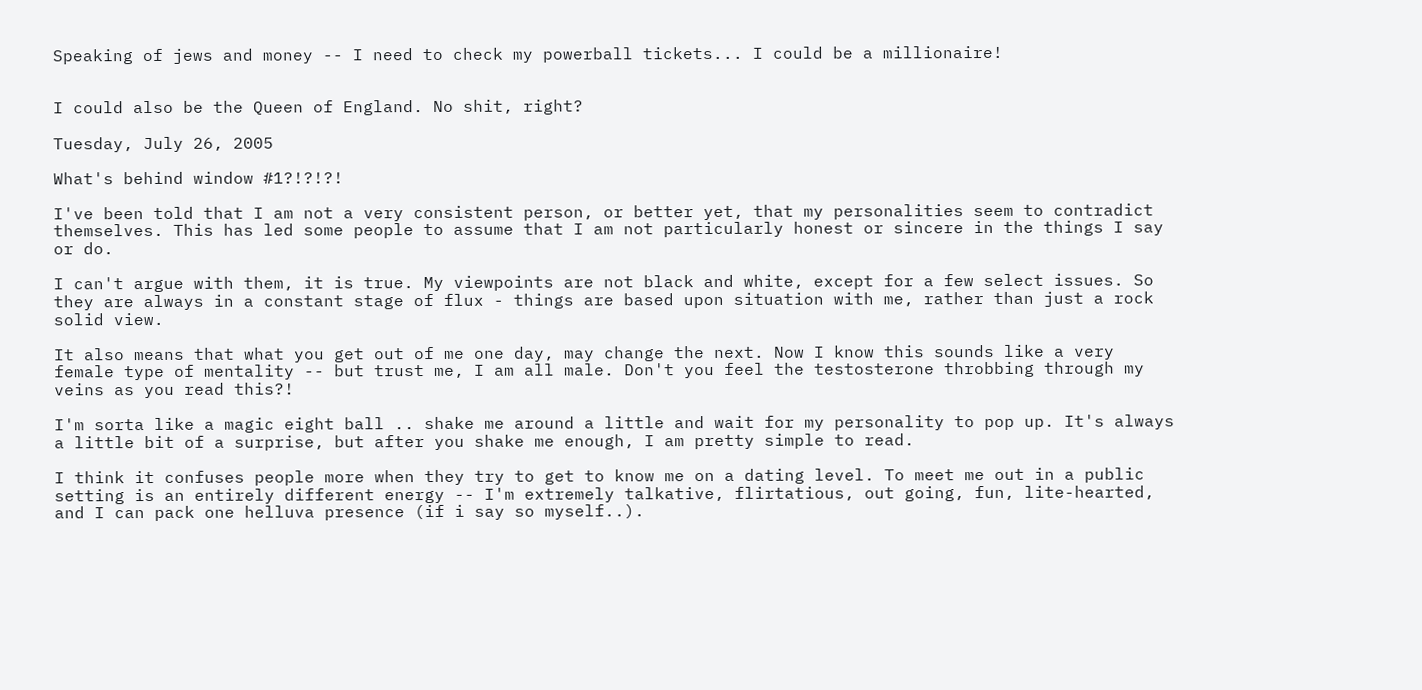Speaking of jews and money -- I need to check my powerball tickets... I could be a millionaire!


I could also be the Queen of England. No shit, right?

Tuesday, July 26, 2005

What's behind window #1?!?!?!

I've been told that I am not a very consistent person, or better yet, that my personalities seem to contradict themselves. This has led some people to assume that I am not particularly honest or sincere in the things I say or do.

I can't argue with them, it is true. My viewpoints are not black and white, except for a few select issues. So they are always in a constant stage of flux - things are based upon situation with me, rather than just a rock solid view.

It also means that what you get out of me one day, may change the next. Now I know this sounds like a very female type of mentality -- but trust me, I am all male. Don't you feel the testosterone throbbing through my veins as you read this?!

I'm sorta like a magic eight ball .. shake me around a little and wait for my personality to pop up. It's always a little bit of a surprise, but after you shake me enough, I am pretty simple to read.

I think it confuses people more when they try to get to know me on a dating level. To meet me out in a public setting is an entirely different energy -- I'm extremely talkative, flirtatious, out going, fun, lite-hearted, and I can pack one helluva presence (if i say so myself..).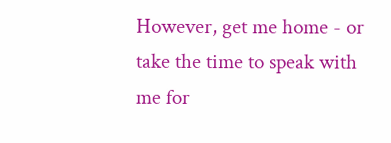However, get me home - or take the time to speak with me for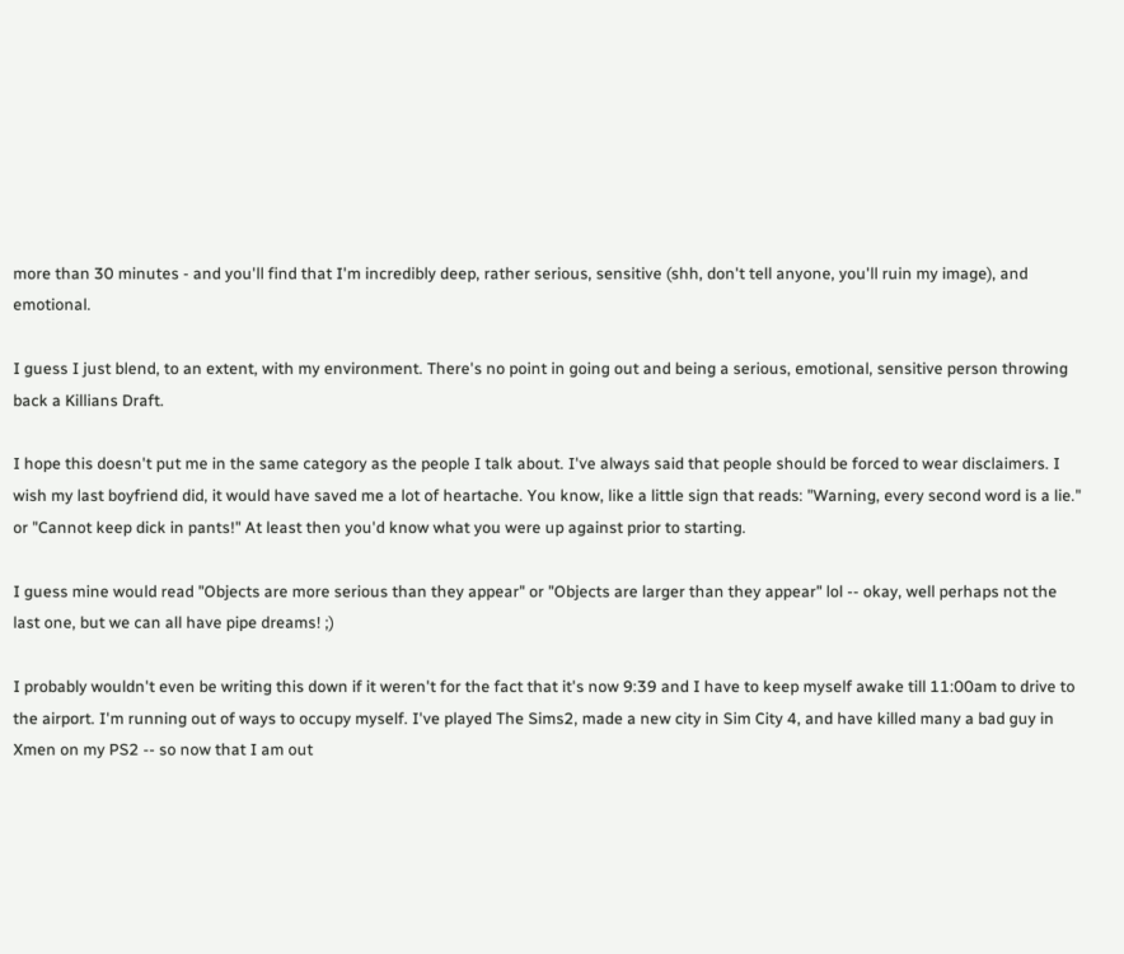more than 30 minutes - and you'll find that I'm incredibly deep, rather serious, sensitive (shh, don't tell anyone, you'll ruin my image), and emotional.

I guess I just blend, to an extent, with my environment. There's no point in going out and being a serious, emotional, sensitive person throwing back a Killians Draft.

I hope this doesn't put me in the same category as the people I talk about. I've always said that people should be forced to wear disclaimers. I wish my last boyfriend did, it would have saved me a lot of heartache. You know, like a little sign that reads: "Warning, every second word is a lie." or "Cannot keep dick in pants!" At least then you'd know what you were up against prior to starting.

I guess mine would read "Objects are more serious than they appear" or "Objects are larger than they appear" lol -- okay, well perhaps not the last one, but we can all have pipe dreams! ;)

I probably wouldn't even be writing this down if it weren't for the fact that it's now 9:39 and I have to keep myself awake till 11:00am to drive to the airport. I'm running out of ways to occupy myself. I've played The Sims2, made a new city in Sim City 4, and have killed many a bad guy in Xmen on my PS2 -- so now that I am out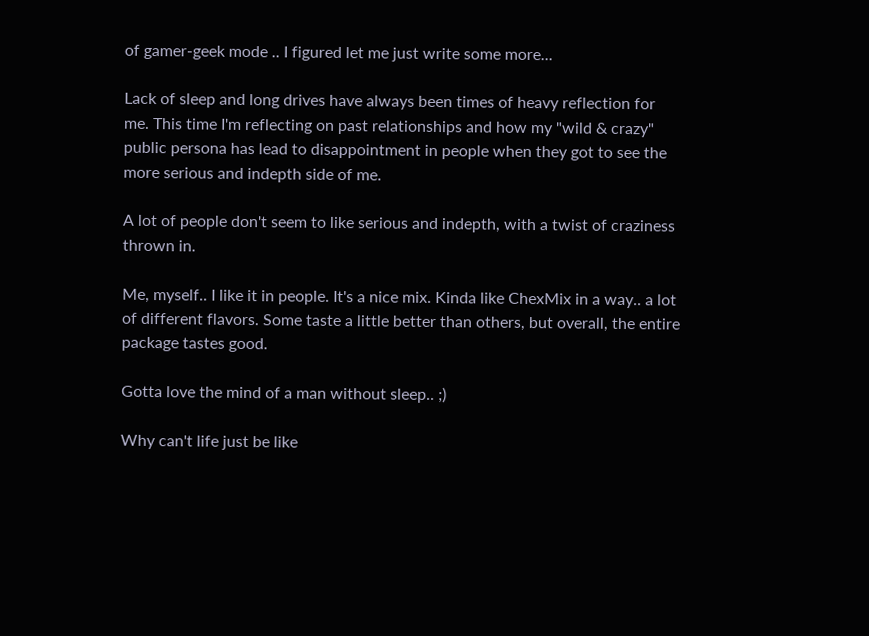of gamer-geek mode .. I figured let me just write some more...

Lack of sleep and long drives have always been times of heavy reflection for me. This time I'm reflecting on past relationships and how my "wild & crazy" public persona has lead to disappointment in people when they got to see the more serious and indepth side of me.

A lot of people don't seem to like serious and indepth, with a twist of craziness thrown in.

Me, myself.. I like it in people. It's a nice mix. Kinda like ChexMix in a way.. a lot of different flavors. Some taste a little better than others, but overall, the entire package tastes good.

Gotta love the mind of a man without sleep.. ;)

Why can't life just be like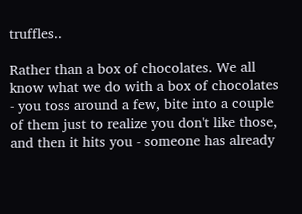truffles..

Rather than a box of chocolates. We all know what we do with a box of chocolates - you toss around a few, bite into a couple of them just to realize you don't like those, and then it hits you - someone has already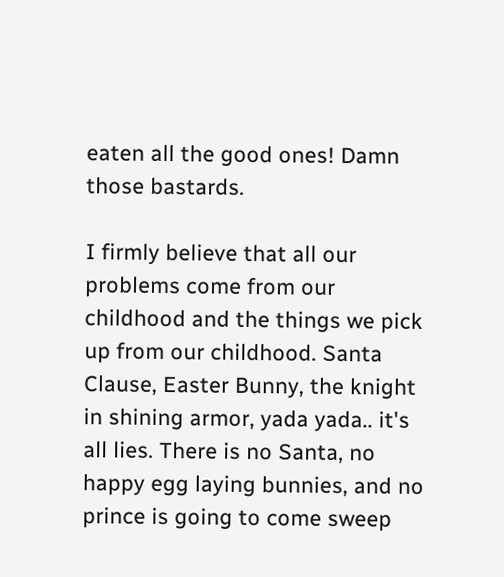eaten all the good ones! Damn those bastards.

I firmly believe that all our problems come from our childhood and the things we pick up from our childhood. Santa Clause, Easter Bunny, the knight in shining armor, yada yada.. it's all lies. There is no Santa, no happy egg laying bunnies, and no prince is going to come sweep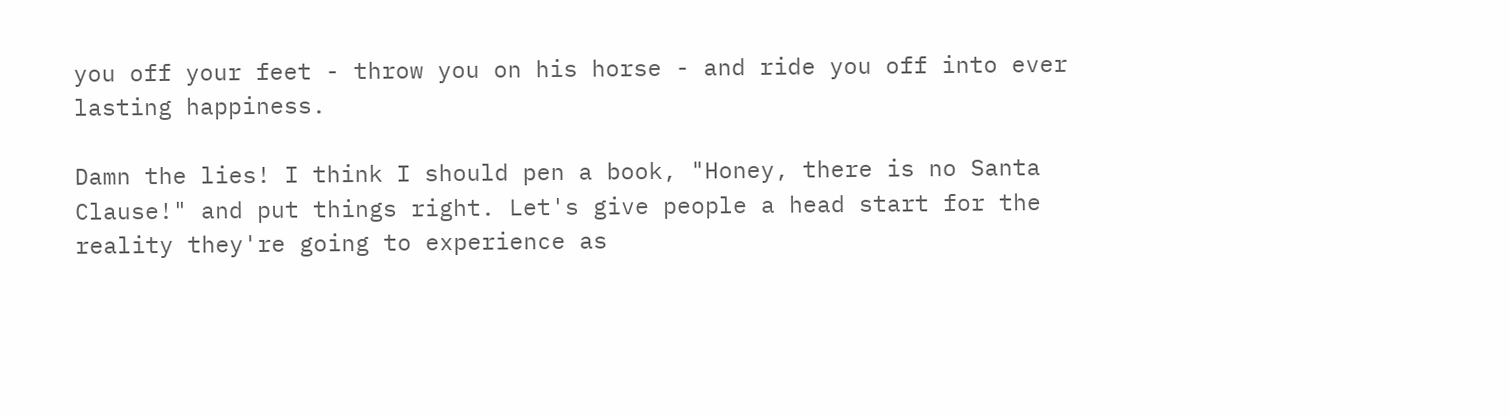you off your feet - throw you on his horse - and ride you off into ever lasting happiness.

Damn the lies! I think I should pen a book, "Honey, there is no Santa Clause!" and put things right. Let's give people a head start for the reality they're going to experience as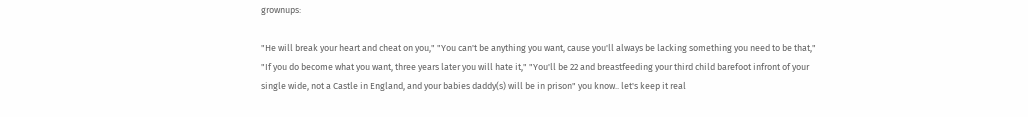grownups:

"He will break your heart and cheat on you," "You can't be anything you want, cause you'll always be lacking something you need to be that," "If you do become what you want, three years later you will hate it," "You'll be 22 and breastfeeding your third child barefoot infront of your single wide, not a Castle in England, and your babies daddy(s) will be in prison" you know.. let's keep it real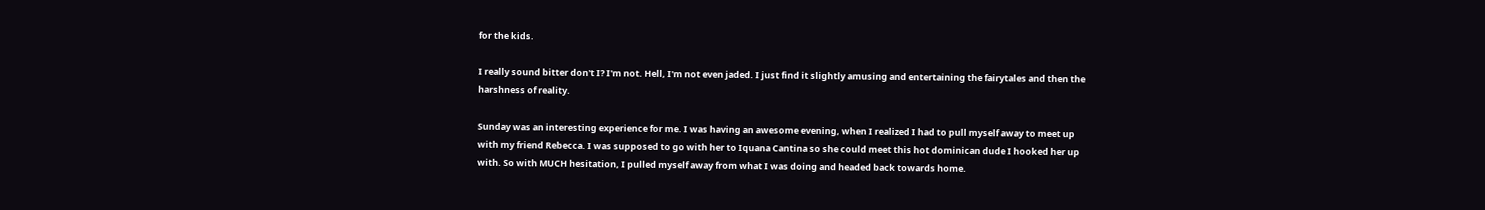for the kids.

I really sound bitter don't I? I'm not. Hell, I'm not even jaded. I just find it slightly amusing and entertaining the fairytales and then the harshness of reality.

Sunday was an interesting experience for me. I was having an awesome evening, when I realized I had to pull myself away to meet up with my friend Rebecca. I was supposed to go with her to Iquana Cantina so she could meet this hot dominican dude I hooked her up with. So with MUCH hesitation, I pulled myself away from what I was doing and headed back towards home.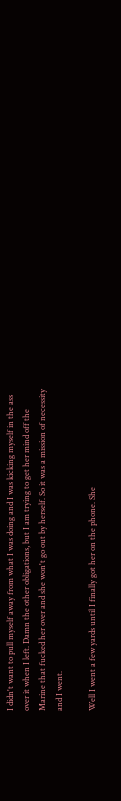I didn't want to pull myself away from what I was doing and I was kicking myself in the ass over it when I left. Damn the other obligations, but I am trying to get her mind off the Marine that fucked her over and she won't go out by herself. So it was a mission of necessity and I went.

Well I went a few yards until I finally got her on the phone. She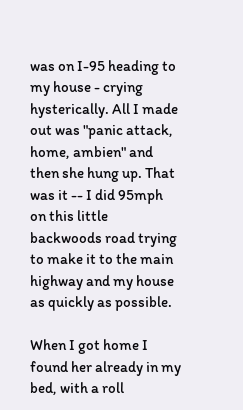was on I-95 heading to my house - crying hysterically. All I made out was "panic attack, home, ambien" and then she hung up. That was it -- I did 95mph on this little backwoods road trying to make it to the main highway and my house as quickly as possible.

When I got home I found her already in my bed, with a roll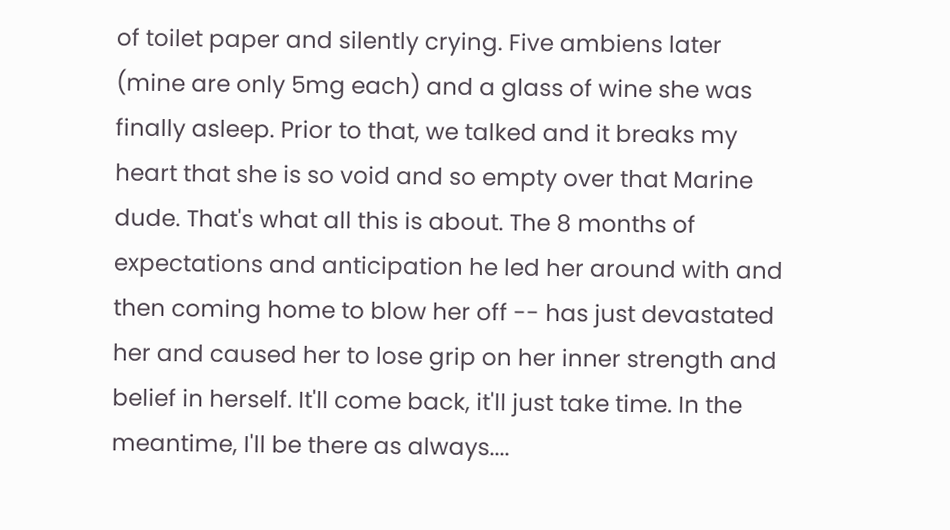of toilet paper and silently crying. Five ambiens later (mine are only 5mg each) and a glass of wine she was finally asleep. Prior to that, we talked and it breaks my heart that she is so void and so empty over that Marine dude. That's what all this is about. The 8 months of expectations and anticipation he led her around with and then coming home to blow her off -- has just devastated her and caused her to lose grip on her inner strength and belief in herself. It'll come back, it'll just take time. In the meantime, I'll be there as always....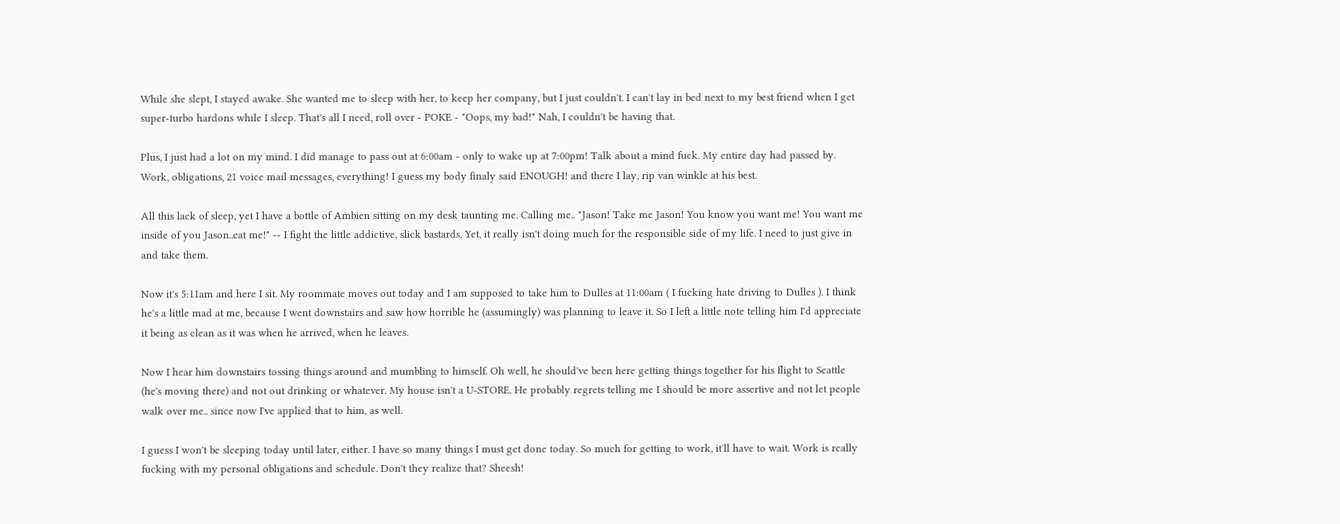While she slept, I stayed awake. She wanted me to sleep with her, to keep her company, but I just couldn't. I can't lay in bed next to my best friend when I get super-turbo hardons while I sleep. That's all I need, roll over - POKE - "Oops, my bad!" Nah, I couldn't be having that.

Plus, I just had a lot on my mind. I did manage to pass out at 6:00am - only to wake up at 7:00pm! Talk about a mind fuck. My entire day had passed by. Work, obligations, 21 voice mail messages, everything! I guess my body finaly said ENOUGH! and there I lay, rip van winkle at his best.

All this lack of sleep, yet I have a bottle of Ambien sitting on my desk taunting me. Calling me.. "Jason! Take me Jason! You know you want me! You want me inside of you Jason..eat me!" -- I fight the little addictive, slick bastards. Yet, it really isn't doing much for the responsible side of my life. I need to just give in and take them.

Now it's 5:11am and here I sit. My roommate moves out today and I am supposed to take him to Dulles at 11:00am ( I fucking hate driving to Dulles ). I think he's a little mad at me, because I went downstairs and saw how horrible he (assumingly) was planning to leave it. So I left a little note telling him I'd appreciate it being as clean as it was when he arrived, when he leaves.

Now I hear him downstairs tossing things around and mumbling to himself. Oh well, he should've been here getting things together for his flight to Seattle (he's moving there) and not out drinking or whatever. My house isn't a U-STORE. He probably regrets telling me I should be more assertive and not let people walk over me.. since now I've applied that to him, as well.

I guess I won't be sleeping today until later, either. I have so many things I must get done today. So much for getting to work, it'll have to wait. Work is really fucking with my personal obligations and schedule. Don't they realize that? Sheesh!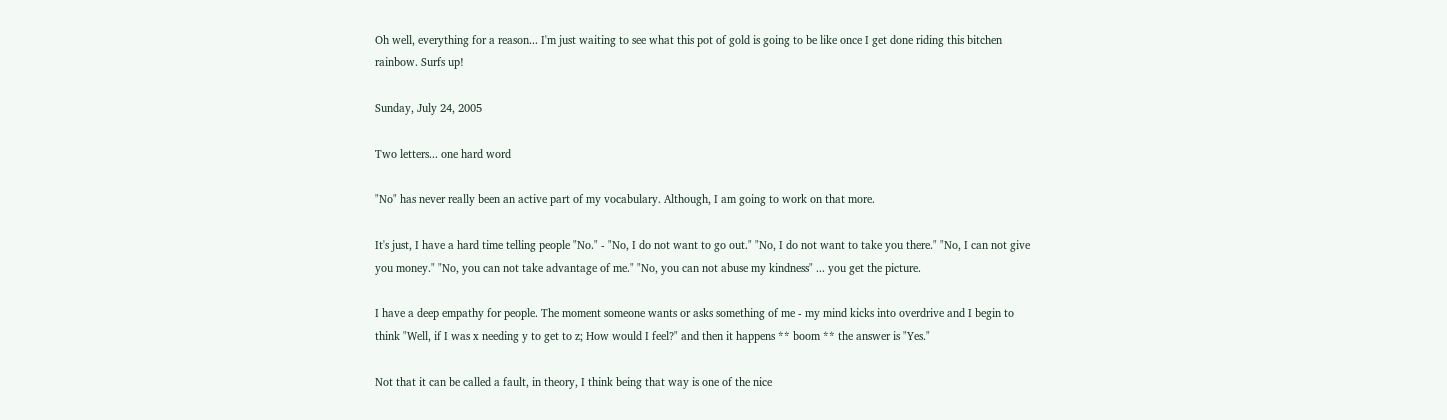Oh well, everything for a reason... I'm just waiting to see what this pot of gold is going to be like once I get done riding this bitchen rainbow. Surfs up!

Sunday, July 24, 2005

Two letters... one hard word

"No" has never really been an active part of my vocabulary. Although, I am going to work on that more.

It's just, I have a hard time telling people "No." - "No, I do not want to go out." "No, I do not want to take you there." "No, I can not give you money." "No, you can not take advantage of me." "No, you can not abuse my kindness" ... you get the picture.

I have a deep empathy for people. The moment someone wants or asks something of me - my mind kicks into overdrive and I begin to think "Well, if I was x needing y to get to z; How would I feel?" and then it happens ** boom ** the answer is "Yes."

Not that it can be called a fault, in theory, I think being that way is one of the nice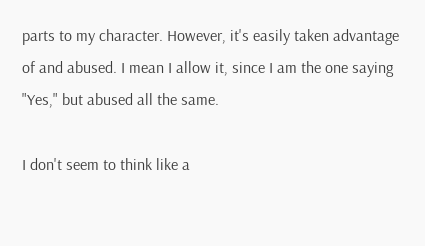parts to my character. However, it's easily taken advantage of and abused. I mean I allow it, since I am the one saying "Yes," but abused all the same.

I don't seem to think like a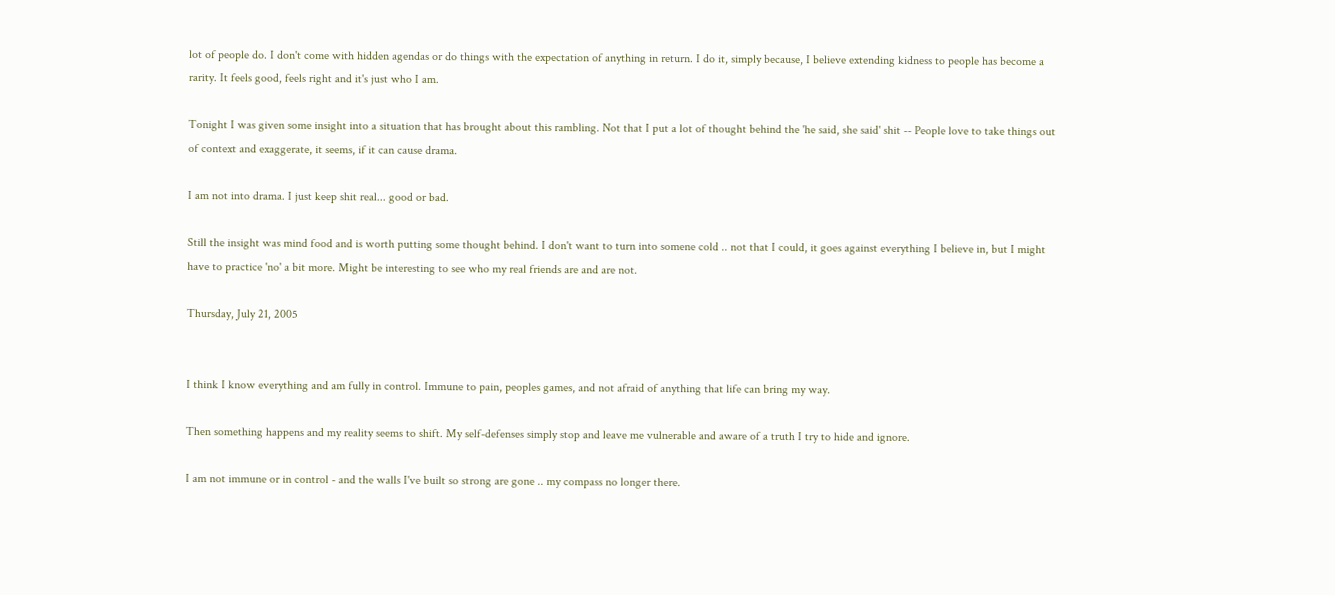lot of people do. I don't come with hidden agendas or do things with the expectation of anything in return. I do it, simply because, I believe extending kidness to people has become a rarity. It feels good, feels right and it's just who I am.

Tonight I was given some insight into a situation that has brought about this rambling. Not that I put a lot of thought behind the 'he said, she said' shit -- People love to take things out of context and exaggerate, it seems, if it can cause drama.

I am not into drama. I just keep shit real... good or bad.

Still the insight was mind food and is worth putting some thought behind. I don't want to turn into somene cold .. not that I could, it goes against everything I believe in, but I might have to practice 'no' a bit more. Might be interesting to see who my real friends are and are not.

Thursday, July 21, 2005


I think I know everything and am fully in control. Immune to pain, peoples games, and not afraid of anything that life can bring my way.

Then something happens and my reality seems to shift. My self-defenses simply stop and leave me vulnerable and aware of a truth I try to hide and ignore.

I am not immune or in control - and the walls I've built so strong are gone .. my compass no longer there.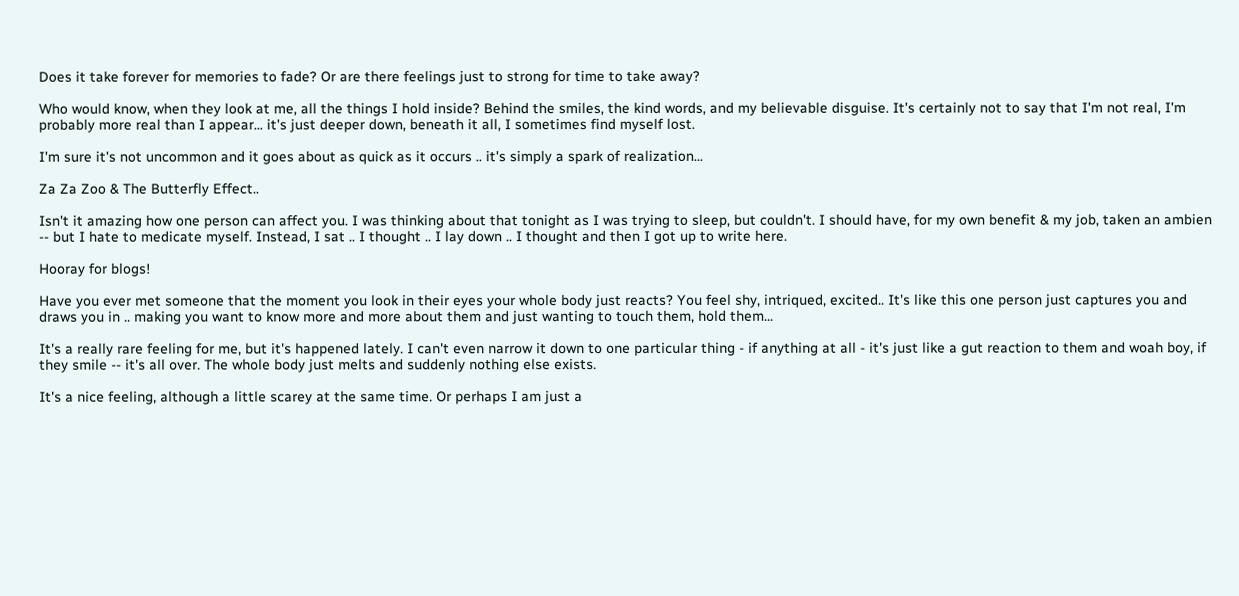Does it take forever for memories to fade? Or are there feelings just to strong for time to take away?

Who would know, when they look at me, all the things I hold inside? Behind the smiles, the kind words, and my believable disguise. It's certainly not to say that I'm not real, I'm probably more real than I appear... it's just deeper down, beneath it all, I sometimes find myself lost.

I'm sure it's not uncommon and it goes about as quick as it occurs .. it's simply a spark of realization...

Za Za Zoo & The Butterfly Effect..

Isn't it amazing how one person can affect you. I was thinking about that tonight as I was trying to sleep, but couldn't. I should have, for my own benefit & my job, taken an ambien -- but I hate to medicate myself. Instead, I sat .. I thought .. I lay down .. I thought and then I got up to write here.

Hooray for blogs!

Have you ever met someone that the moment you look in their eyes your whole body just reacts? You feel shy, intriqued, excited.. It's like this one person just captures you and draws you in .. making you want to know more and more about them and just wanting to touch them, hold them...

It's a really rare feeling for me, but it's happened lately. I can't even narrow it down to one particular thing - if anything at all - it's just like a gut reaction to them and woah boy, if they smile -- it's all over. The whole body just melts and suddenly nothing else exists.

It's a nice feeling, although a little scarey at the same time. Or perhaps I am just a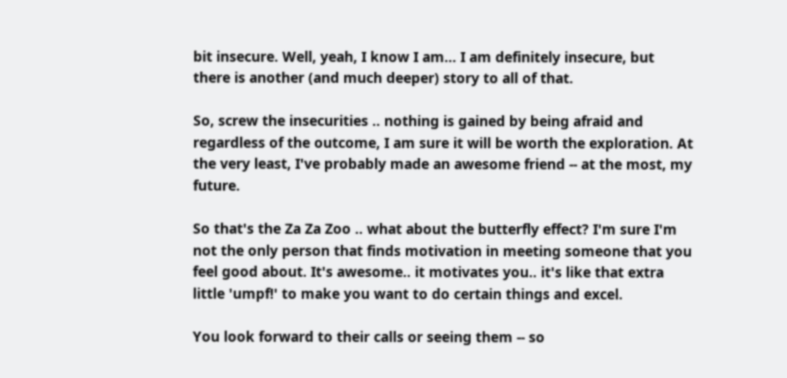bit insecure. Well, yeah, I know I am... I am definitely insecure, but there is another (and much deeper) story to all of that.

So, screw the insecurities .. nothing is gained by being afraid and regardless of the outcome, I am sure it will be worth the exploration. At the very least, I've probably made an awesome friend -- at the most, my future.

So that's the Za Za Zoo .. what about the butterfly effect? I'm sure I'm not the only person that finds motivation in meeting someone that you feel good about. It's awesome.. it motivates you.. it's like that extra little 'umpf!' to make you want to do certain things and excel.

You look forward to their calls or seeing them -- so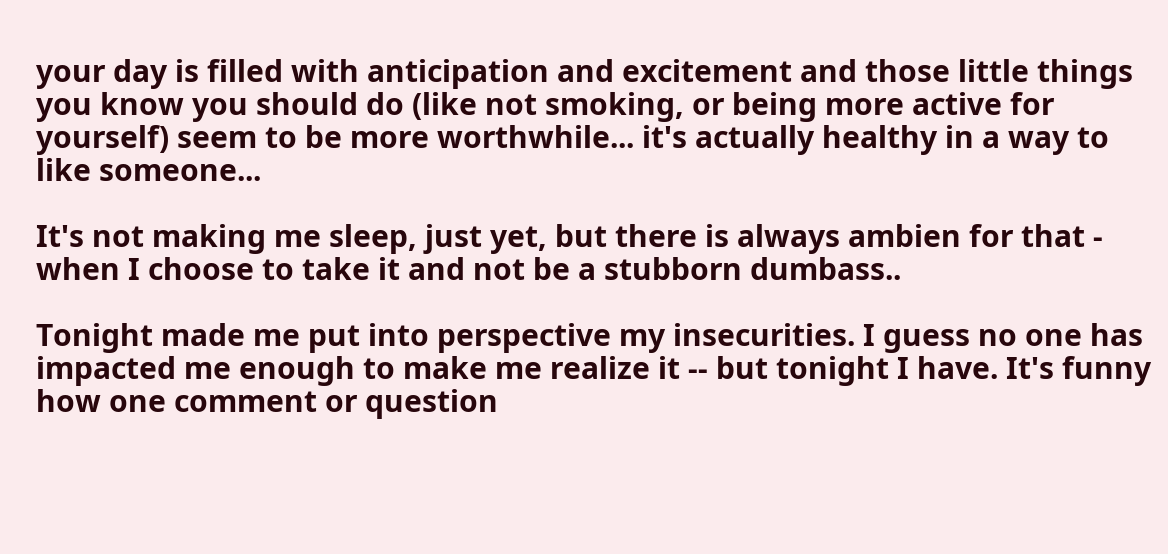your day is filled with anticipation and excitement and those little things you know you should do (like not smoking, or being more active for yourself) seem to be more worthwhile... it's actually healthy in a way to like someone...

It's not making me sleep, just yet, but there is always ambien for that - when I choose to take it and not be a stubborn dumbass..

Tonight made me put into perspective my insecurities. I guess no one has impacted me enough to make me realize it -- but tonight I have. It's funny how one comment or question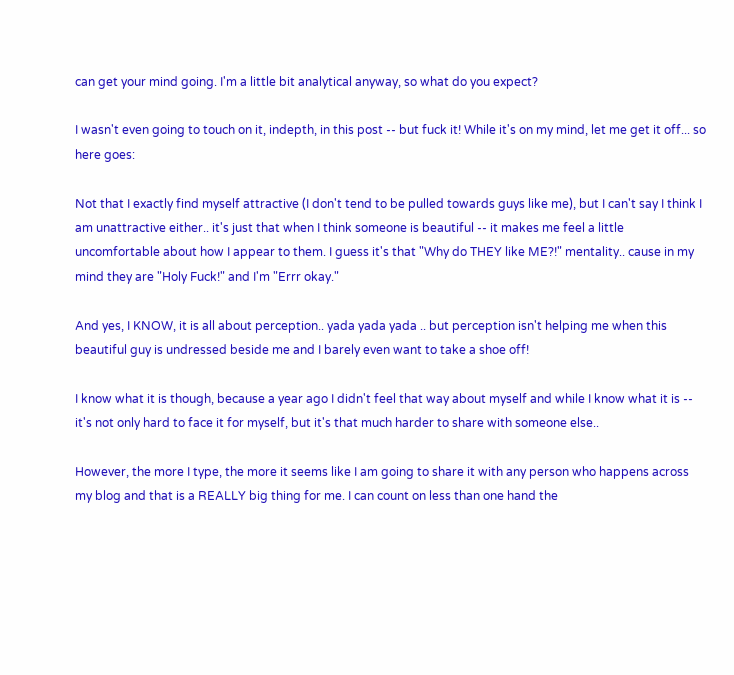can get your mind going. I'm a little bit analytical anyway, so what do you expect?

I wasn't even going to touch on it, indepth, in this post -- but fuck it! While it's on my mind, let me get it off... so here goes:

Not that I exactly find myself attractive (I don't tend to be pulled towards guys like me), but I can't say I think I am unattractive either.. it's just that when I think someone is beautiful -- it makes me feel a little uncomfortable about how I appear to them. I guess it's that "Why do THEY like ME?!" mentality.. cause in my mind they are "Holy Fuck!" and I'm "Errr okay."

And yes, I KNOW, it is all about perception.. yada yada yada .. but perception isn't helping me when this beautiful guy is undressed beside me and I barely even want to take a shoe off!

I know what it is though, because a year ago I didn't feel that way about myself and while I know what it is -- it's not only hard to face it for myself, but it's that much harder to share with someone else..

However, the more I type, the more it seems like I am going to share it with any person who happens across my blog and that is a REALLY big thing for me. I can count on less than one hand the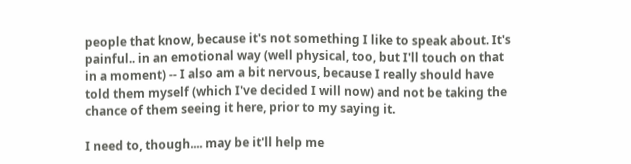people that know, because it's not something I like to speak about. It's painful.. in an emotional way (well physical, too, but I'll touch on that in a moment) -- I also am a bit nervous, because I really should have told them myself (which I've decided I will now) and not be taking the chance of them seeing it here, prior to my saying it.

I need to, though.... may be it'll help me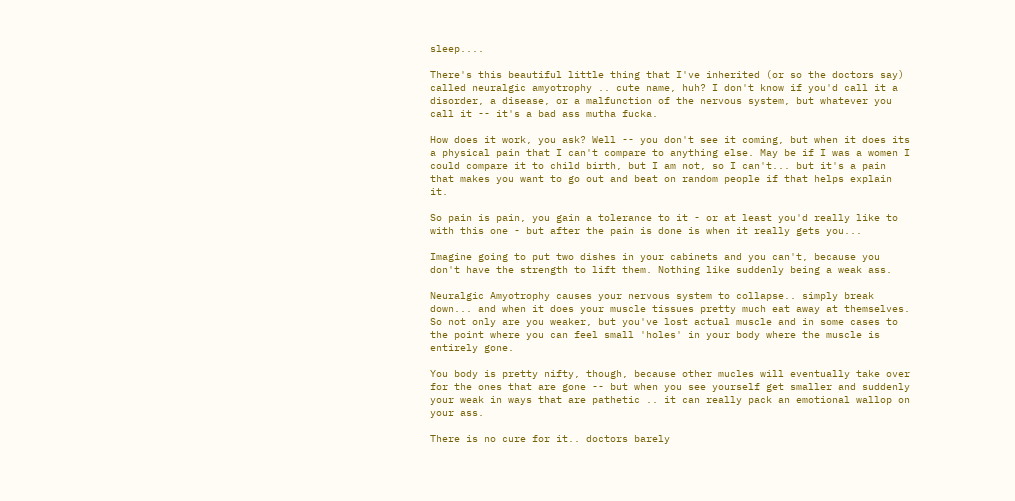sleep....

There's this beautiful little thing that I've inherited (or so the doctors say) called neuralgic amyotrophy .. cute name, huh? I don't know if you'd call it a disorder, a disease, or a malfunction of the nervous system, but whatever you call it -- it's a bad ass mutha fucka.

How does it work, you ask? Well -- you don't see it coming, but when it does its a physical pain that I can't compare to anything else. May be if I was a women I could compare it to child birth, but I am not, so I can't... but it's a pain that makes you want to go out and beat on random people if that helps explain it.

So pain is pain, you gain a tolerance to it - or at least you'd really like to with this one - but after the pain is done is when it really gets you...

Imagine going to put two dishes in your cabinets and you can't, because you don't have the strength to lift them. Nothing like suddenly being a weak ass.

Neuralgic Amyotrophy causes your nervous system to collapse.. simply break down... and when it does your muscle tissues pretty much eat away at themselves. So not only are you weaker, but you've lost actual muscle and in some cases to the point where you can feel small 'holes' in your body where the muscle is entirely gone.

You body is pretty nifty, though, because other mucles will eventually take over for the ones that are gone -- but when you see yourself get smaller and suddenly your weak in ways that are pathetic .. it can really pack an emotional wallop on your ass.

There is no cure for it.. doctors barely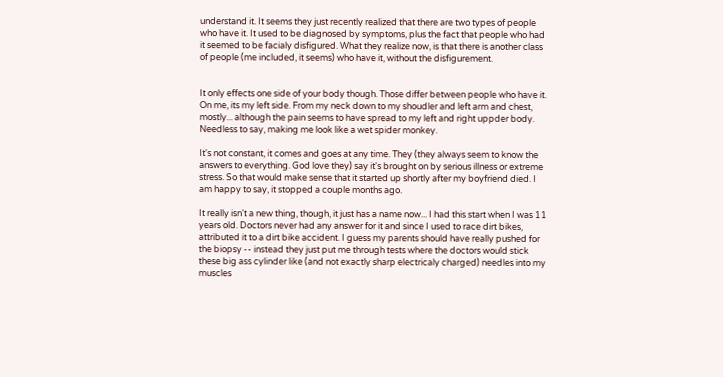understand it. It seems they just recently realized that there are two types of people who have it. It used to be diagnosed by symptoms, plus the fact that people who had it seemed to be facialy disfigured. What they realize now, is that there is another class of people (me included, it seems) who have it, without the disfigurement.


It only effects one side of your body though. Those differ between people who have it. On me, its my left side. From my neck down to my shoudler and left arm and chest, mostly... although the pain seems to have spread to my left and right uppder body. Needless to say, making me look like a wet spider monkey.

It's not constant, it comes and goes at any time. They (they always seem to know the answers to everything. God love they) say it's brought on by serious illness or extreme stress. So that would make sense that it started up shortly after my boyfriend died. I am happy to say, it stopped a couple months ago.

It really isn't a new thing, though, it just has a name now... I had this start when I was 11 years old. Doctors never had any answer for it and since I used to race dirt bikes, attributed it to a dirt bike accident. I guess my parents should have really pushed for the biopsy -- instead they just put me through tests where the doctors would stick these big ass cylinder like (and not exactly sharp electricaly charged) needles into my muscles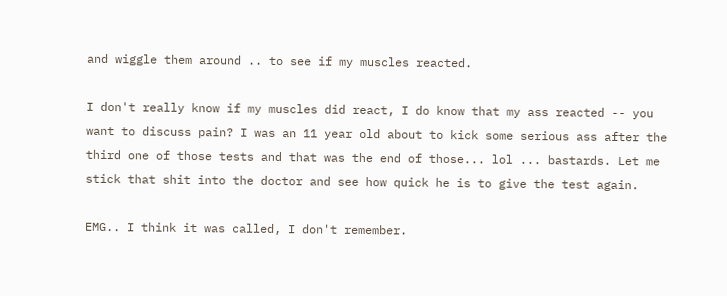and wiggle them around .. to see if my muscles reacted.

I don't really know if my muscles did react, I do know that my ass reacted -- you want to discuss pain? I was an 11 year old about to kick some serious ass after the third one of those tests and that was the end of those... lol ... bastards. Let me stick that shit into the doctor and see how quick he is to give the test again.

EMG.. I think it was called, I don't remember.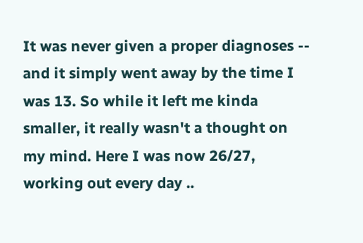It was never given a proper diagnoses -- and it simply went away by the time I was 13. So while it left me kinda smaller, it really wasn't a thought on my mind. Here I was now 26/27, working out every day ..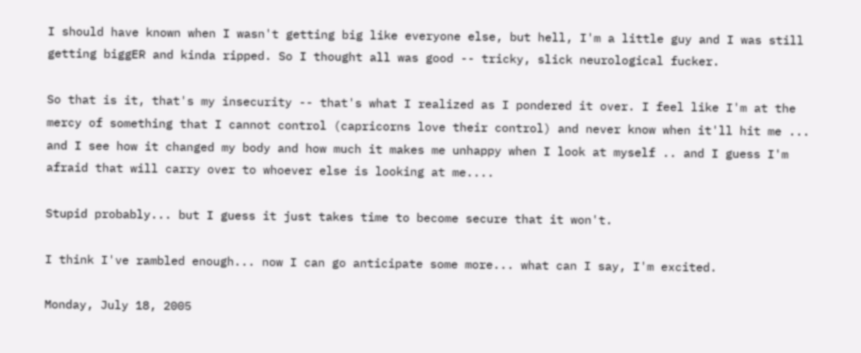I should have known when I wasn't getting big like everyone else, but hell, I'm a little guy and I was still getting biggER and kinda ripped. So I thought all was good -- tricky, slick neurological fucker.

So that is it, that's my insecurity -- that's what I realized as I pondered it over. I feel like I'm at the mercy of something that I cannot control (capricorns love their control) and never know when it'll hit me ... and I see how it changed my body and how much it makes me unhappy when I look at myself .. and I guess I'm afraid that will carry over to whoever else is looking at me....

Stupid probably... but I guess it just takes time to become secure that it won't.

I think I've rambled enough... now I can go anticipate some more... what can I say, I'm excited.

Monday, July 18, 2005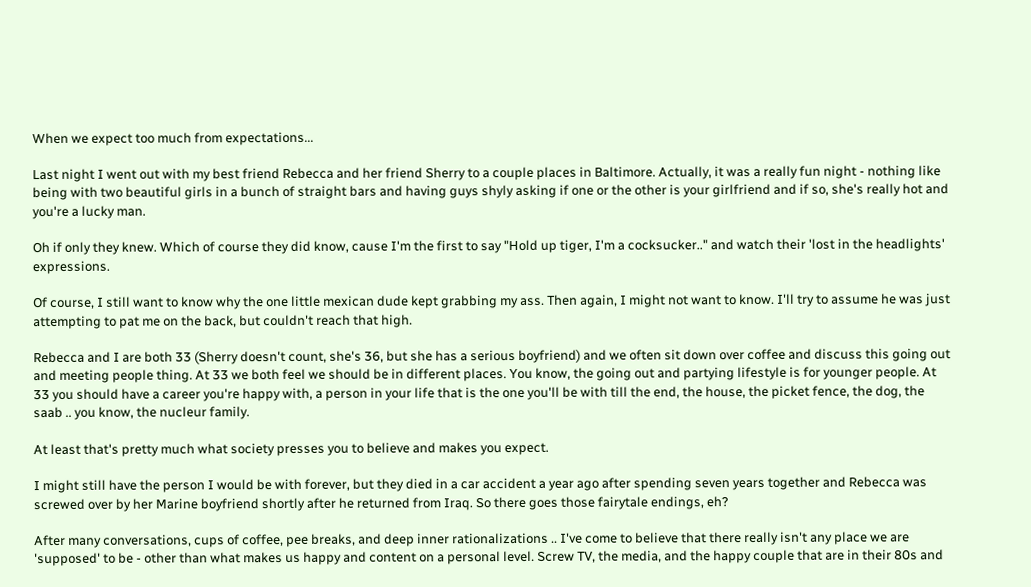When we expect too much from expectations...

Last night I went out with my best friend Rebecca and her friend Sherry to a couple places in Baltimore. Actually, it was a really fun night - nothing like being with two beautiful girls in a bunch of straight bars and having guys shyly asking if one or the other is your girlfriend and if so, she's really hot and you're a lucky man.

Oh if only they knew. Which of course they did know, cause I'm the first to say "Hold up tiger, I'm a cocksucker.." and watch their 'lost in the headlights' expressions.

Of course, I still want to know why the one little mexican dude kept grabbing my ass. Then again, I might not want to know. I'll try to assume he was just attempting to pat me on the back, but couldn't reach that high.

Rebecca and I are both 33 (Sherry doesn't count, she's 36, but she has a serious boyfriend) and we often sit down over coffee and discuss this going out and meeting people thing. At 33 we both feel we should be in different places. You know, the going out and partying lifestyle is for younger people. At 33 you should have a career you're happy with, a person in your life that is the one you'll be with till the end, the house, the picket fence, the dog, the saab .. you know, the nucleur family.

At least that's pretty much what society presses you to believe and makes you expect.

I might still have the person I would be with forever, but they died in a car accident a year ago after spending seven years together and Rebecca was screwed over by her Marine boyfriend shortly after he returned from Iraq. So there goes those fairytale endings, eh?

After many conversations, cups of coffee, pee breaks, and deep inner rationalizations .. I've come to believe that there really isn't any place we are 'supposed' to be - other than what makes us happy and content on a personal level. Screw TV, the media, and the happy couple that are in their 80s and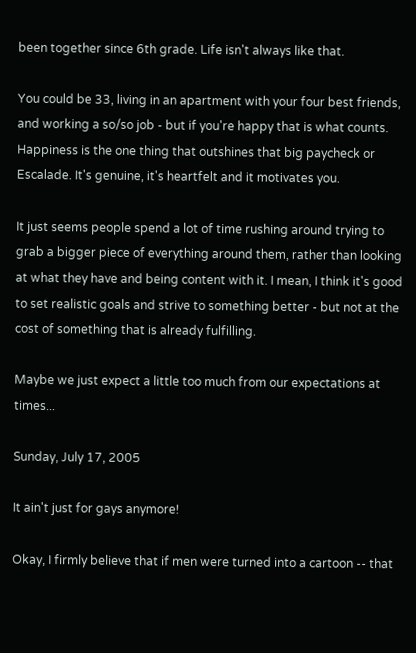been together since 6th grade. Life isn't always like that.

You could be 33, living in an apartment with your four best friends, and working a so/so job - but if you're happy that is what counts. Happiness is the one thing that outshines that big paycheck or Escalade. It's genuine, it's heartfelt and it motivates you.

It just seems people spend a lot of time rushing around trying to grab a bigger piece of everything around them, rather than looking at what they have and being content with it. I mean, I think it's good to set realistic goals and strive to something better - but not at the cost of something that is already fulfilling.

Maybe we just expect a little too much from our expectations at times...

Sunday, July 17, 2005

It ain't just for gays anymore!

Okay, I firmly believe that if men were turned into a cartoon -- that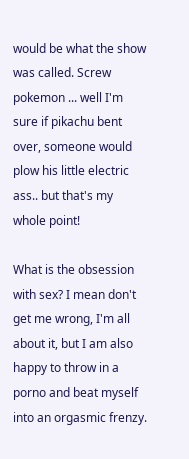would be what the show was called. Screw pokemon ... well I'm sure if pikachu bent over, someone would plow his little electric ass.. but that's my whole point!

What is the obsession with sex? I mean don't get me wrong, I'm all about it, but I am also happy to throw in a porno and beat myself into an orgasmic frenzy.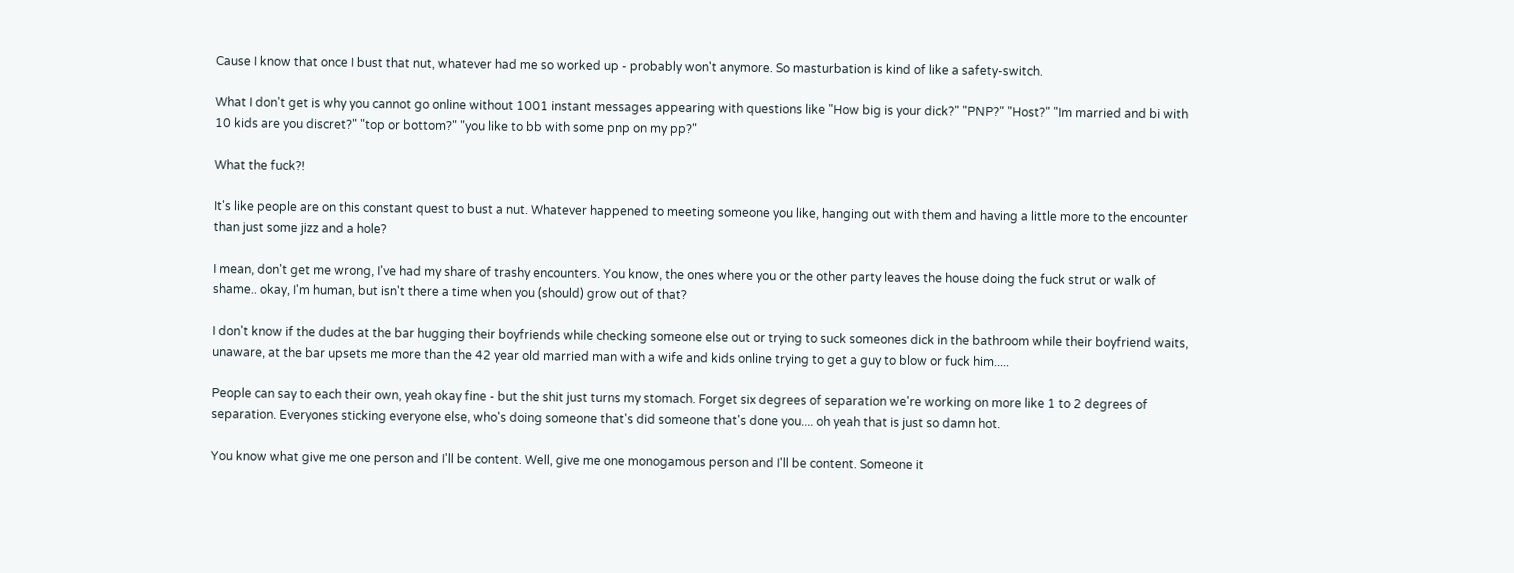Cause I know that once I bust that nut, whatever had me so worked up - probably won't anymore. So masturbation is kind of like a safety-switch.

What I don't get is why you cannot go online without 1001 instant messages appearing with questions like "How big is your dick?" "PNP?" "Host?" "Im married and bi with 10 kids are you discret?" "top or bottom?" "you like to bb with some pnp on my pp?"

What the fuck?!

It's like people are on this constant quest to bust a nut. Whatever happened to meeting someone you like, hanging out with them and having a little more to the encounter than just some jizz and a hole?

I mean, don't get me wrong, I've had my share of trashy encounters. You know, the ones where you or the other party leaves the house doing the fuck strut or walk of shame.. okay, I'm human, but isn't there a time when you (should) grow out of that?

I don't know if the dudes at the bar hugging their boyfriends while checking someone else out or trying to suck someones dick in the bathroom while their boyfriend waits, unaware, at the bar upsets me more than the 42 year old married man with a wife and kids online trying to get a guy to blow or fuck him.....

People can say to each their own, yeah okay fine - but the shit just turns my stomach. Forget six degrees of separation we're working on more like 1 to 2 degrees of separation. Everyones sticking everyone else, who's doing someone that's did someone that's done you.... oh yeah that is just so damn hot.

You know what give me one person and I'll be content. Well, give me one monogamous person and I'll be content. Someone it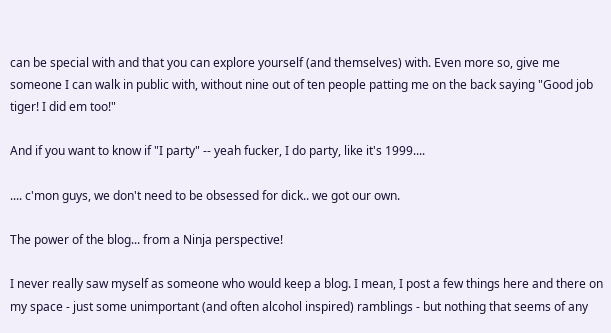can be special with and that you can explore yourself (and themselves) with. Even more so, give me someone I can walk in public with, without nine out of ten people patting me on the back saying "Good job tiger! I did em too!"

And if you want to know if "I party" -- yeah fucker, I do party, like it's 1999....

.... c'mon guys, we don't need to be obsessed for dick.. we got our own.

The power of the blog... from a Ninja perspective!

I never really saw myself as someone who would keep a blog. I mean, I post a few things here and there on my space - just some unimportant (and often alcohol inspired) ramblings - but nothing that seems of any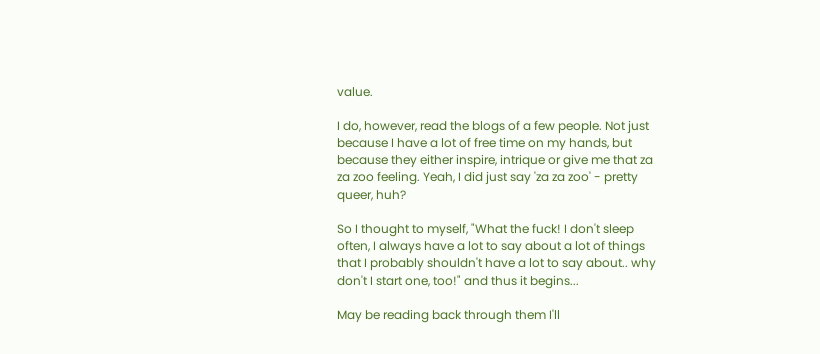value.

I do, however, read the blogs of a few people. Not just because I have a lot of free time on my hands, but because they either inspire, intrique or give me that za za zoo feeling. Yeah, I did just say 'za za zoo' - pretty queer, huh?

So I thought to myself, "What the fuck! I don't sleep often, I always have a lot to say about a lot of things that I probably shouldn't have a lot to say about.. why don't I start one, too!" and thus it begins...

May be reading back through them I'll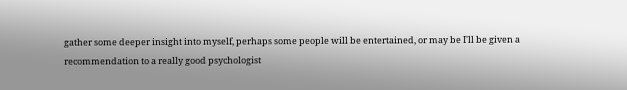gather some deeper insight into myself, perhaps some people will be entertained, or may be I'll be given a recommendation to a really good psychologist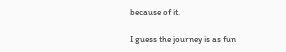because of it.

I guess the journey is as fun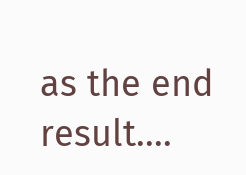as the end result....